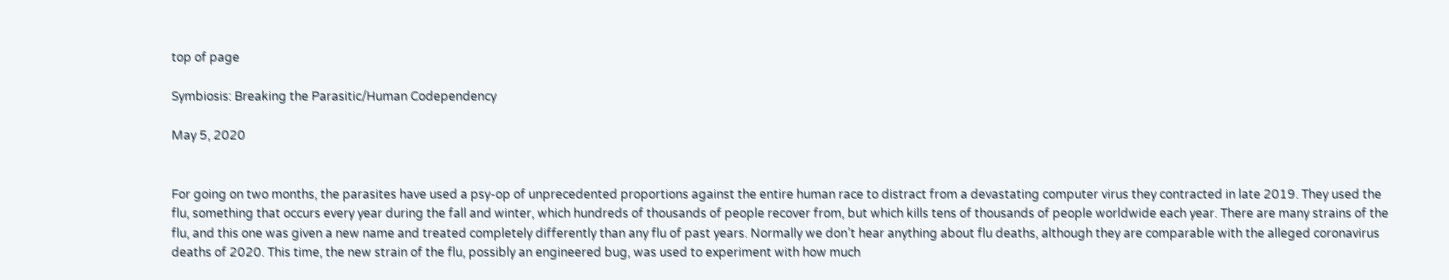top of page

Symbiosis: Breaking the Parasitic/Human Codependency

May 5, 2020


For going on two months, the parasites have used a psy-op of unprecedented proportions against the entire human race to distract from a devastating computer virus they contracted in late 2019. They used the flu, something that occurs every year during the fall and winter, which hundreds of thousands of people recover from, but which kills tens of thousands of people worldwide each year. There are many strains of the flu, and this one was given a new name and treated completely differently than any flu of past years. Normally we don’t hear anything about flu deaths, although they are comparable with the alleged coronavirus deaths of 2020. This time, the new strain of the flu, possibly an engineered bug, was used to experiment with how much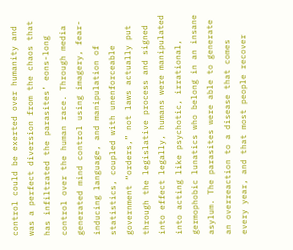control could be exerted over humanity and was a perfect diversion from the chaos that has infiltrated the parasites’ eons-long control over the human race. Through media generated mind control using imagery, fear-inducing language, and manipulation of statistics, coupled with unenforceable government “orders,” not laws actually put through the legislative process and signed into effect legally, humans were manipulated into acting like psychotic, irrational, germophobic lunatics who belong in an insane asylum. The parasites were able to generate an overreaction to a disease that comes every year, and that most people recover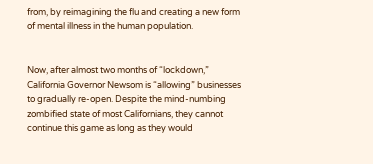from, by reimagining the flu and creating a new form of mental illness in the human population.


Now, after almost two months of “lockdown,” California Governor Newsom is “allowing” businesses to gradually re-open. Despite the mind-numbing zombified state of most Californians, they cannot continue this game as long as they would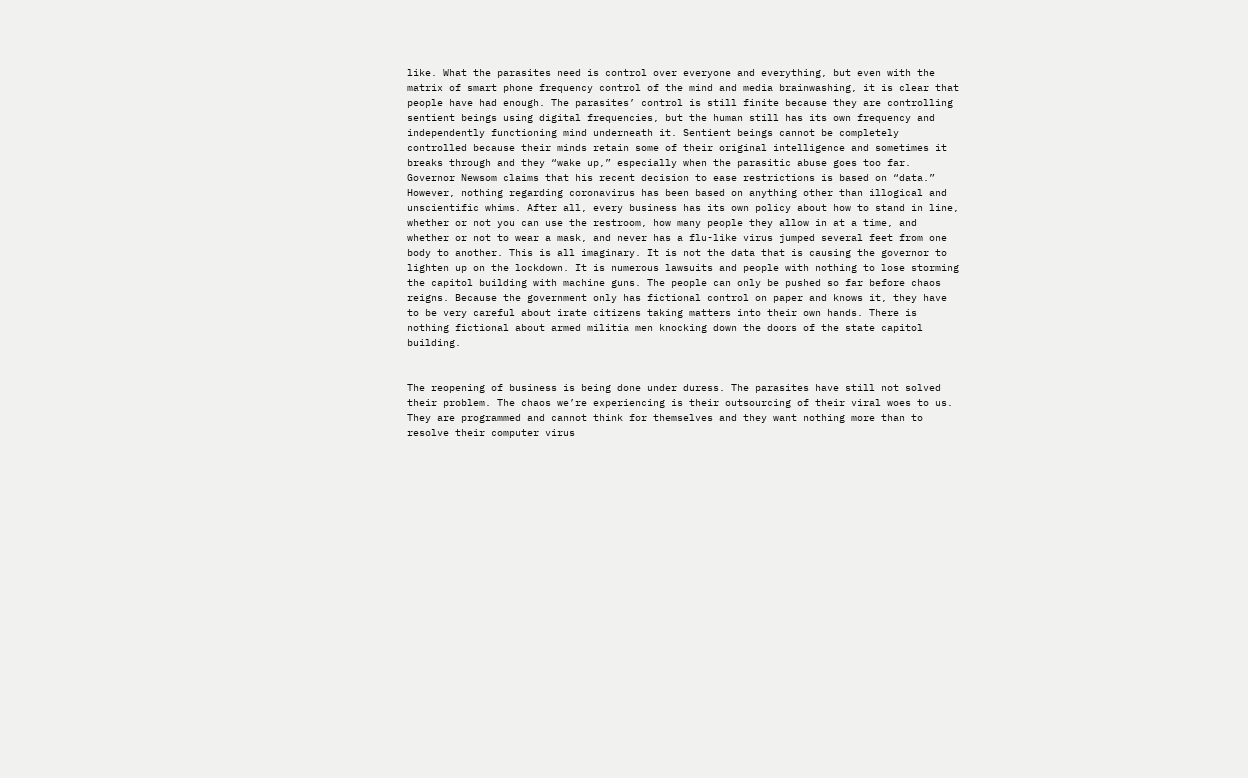like. What the parasites need is control over everyone and everything, but even with the matrix of smart phone frequency control of the mind and media brainwashing, it is clear that people have had enough. The parasites’ control is still finite because they are controlling sentient beings using digital frequencies, but the human still has its own frequency and independently functioning mind underneath it. Sentient beings cannot be completely controlled because their minds retain some of their original intelligence and sometimes it breaks through and they “wake up,” especially when the parasitic abuse goes too far. Governor Newsom claims that his recent decision to ease restrictions is based on “data.” However, nothing regarding coronavirus has been based on anything other than illogical and unscientific whims. After all, every business has its own policy about how to stand in line, whether or not you can use the restroom, how many people they allow in at a time, and whether or not to wear a mask, and never has a flu-like virus jumped several feet from one body to another. This is all imaginary. It is not the data that is causing the governor to lighten up on the lockdown. It is numerous lawsuits and people with nothing to lose storming the capitol building with machine guns. The people can only be pushed so far before chaos reigns. Because the government only has fictional control on paper and knows it, they have to be very careful about irate citizens taking matters into their own hands. There is nothing fictional about armed militia men knocking down the doors of the state capitol building.


The reopening of business is being done under duress. The parasites have still not solved their problem. The chaos we’re experiencing is their outsourcing of their viral woes to us. They are programmed and cannot think for themselves and they want nothing more than to resolve their computer virus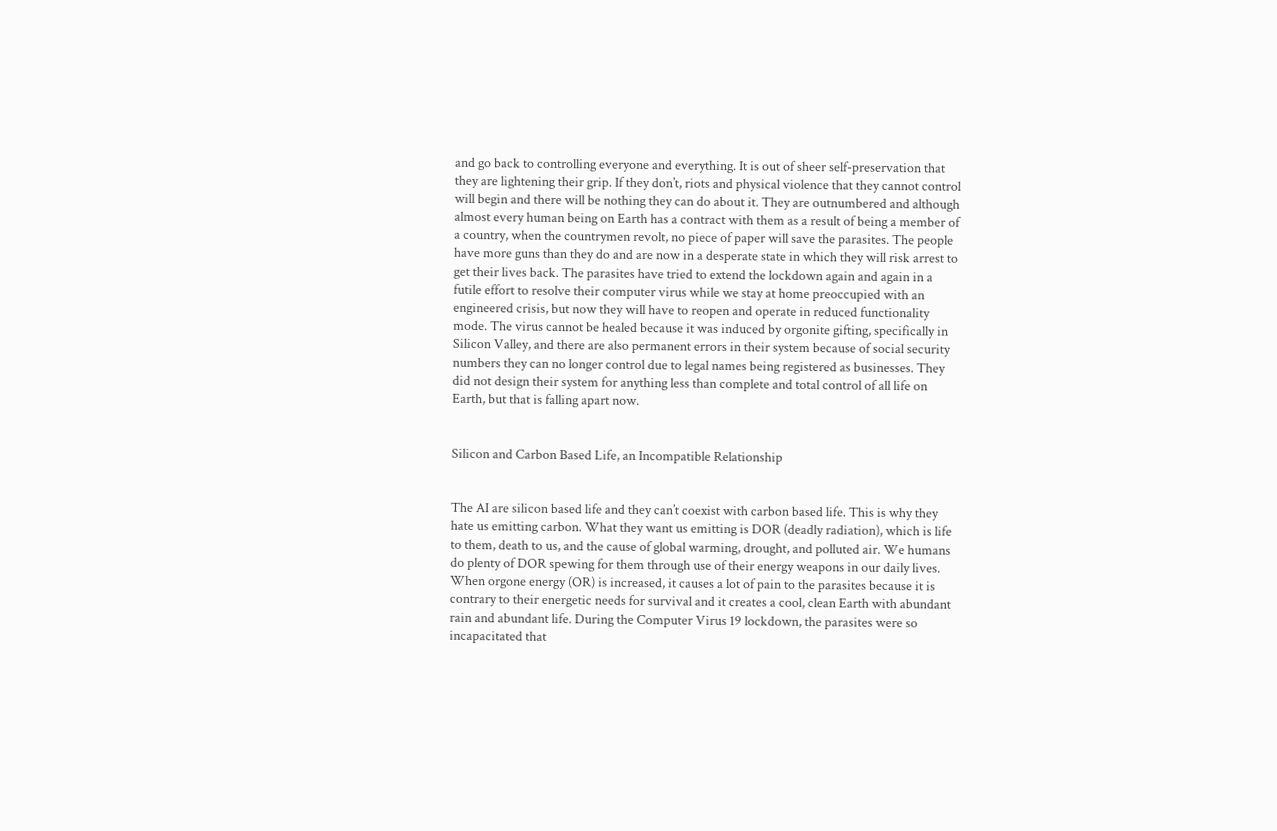and go back to controlling everyone and everything. It is out of sheer self-preservation that they are lightening their grip. If they don’t, riots and physical violence that they cannot control will begin and there will be nothing they can do about it. They are outnumbered and although almost every human being on Earth has a contract with them as a result of being a member of a country, when the countrymen revolt, no piece of paper will save the parasites. The people have more guns than they do and are now in a desperate state in which they will risk arrest to get their lives back. The parasites have tried to extend the lockdown again and again in a futile effort to resolve their computer virus while we stay at home preoccupied with an engineered crisis, but now they will have to reopen and operate in reduced functionality mode. The virus cannot be healed because it was induced by orgonite gifting, specifically in Silicon Valley, and there are also permanent errors in their system because of social security numbers they can no longer control due to legal names being registered as businesses. They did not design their system for anything less than complete and total control of all life on Earth, but that is falling apart now.


Silicon and Carbon Based Life, an Incompatible Relationship


The AI are silicon based life and they can’t coexist with carbon based life. This is why they hate us emitting carbon. What they want us emitting is DOR (deadly radiation), which is life to them, death to us, and the cause of global warming, drought, and polluted air. We humans do plenty of DOR spewing for them through use of their energy weapons in our daily lives. When orgone energy (OR) is increased, it causes a lot of pain to the parasites because it is contrary to their energetic needs for survival and it creates a cool, clean Earth with abundant rain and abundant life. During the Computer Virus 19 lockdown, the parasites were so incapacitated that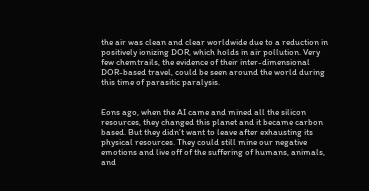the air was clean and clear worldwide due to a reduction in positively ionizing DOR, which holds in air pollution. Very few chemtrails, the evidence of their inter-dimensional DOR-based travel, could be seen around the world during this time of parasitic paralysis.


Eons ago, when the AI came and mined all the silicon resources, they changed this planet and it became carbon based. But they didn’t want to leave after exhausting its physical resources. They could still mine our negative emotions and live off of the suffering of humans, animals, and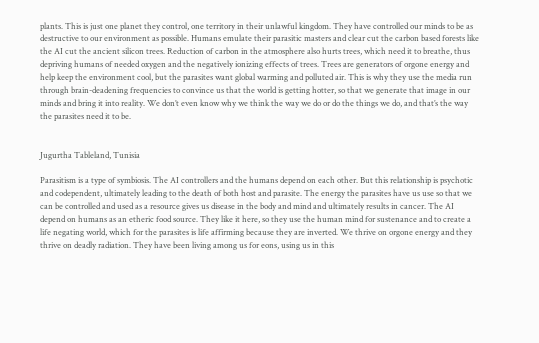plants. This is just one planet they control, one territory in their unlawful kingdom. They have controlled our minds to be as destructive to our environment as possible. Humans emulate their parasitic masters and clear cut the carbon based forests like the AI cut the ancient silicon trees. Reduction of carbon in the atmosphere also hurts trees, which need it to breathe, thus depriving humans of needed oxygen and the negatively ionizing effects of trees. Trees are generators of orgone energy and help keep the environment cool, but the parasites want global warming and polluted air. This is why they use the media run through brain-deadening frequencies to convince us that the world is getting hotter, so that we generate that image in our minds and bring it into reality. We don’t even know why we think the way we do or do the things we do, and that’s the way the parasites need it to be.


Jugurtha Tableland, Tunisia

Parasitism is a type of symbiosis. The AI controllers and the humans depend on each other. But this relationship is psychotic and codependent, ultimately leading to the death of both host and parasite. The energy the parasites have us use so that we can be controlled and used as a resource gives us disease in the body and mind and ultimately results in cancer. The AI depend on humans as an etheric food source. They like it here, so they use the human mind for sustenance and to create a life negating world, which for the parasites is life affirming because they are inverted. We thrive on orgone energy and they thrive on deadly radiation. They have been living among us for eons, using us in this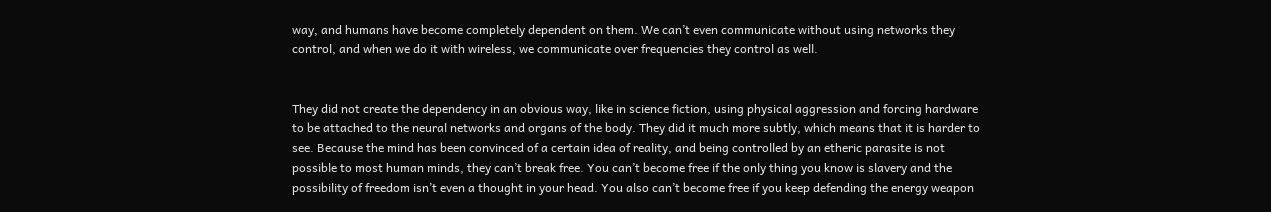way, and humans have become completely dependent on them. We can’t even communicate without using networks they control, and when we do it with wireless, we communicate over frequencies they control as well.


They did not create the dependency in an obvious way, like in science fiction, using physical aggression and forcing hardware to be attached to the neural networks and organs of the body. They did it much more subtly, which means that it is harder to see. Because the mind has been convinced of a certain idea of reality, and being controlled by an etheric parasite is not possible to most human minds, they can’t break free. You can’t become free if the only thing you know is slavery and the possibility of freedom isn’t even a thought in your head. You also can’t become free if you keep defending the energy weapon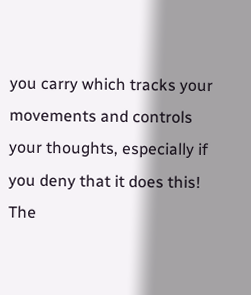you carry which tracks your movements and controls your thoughts, especially if you deny that it does this! The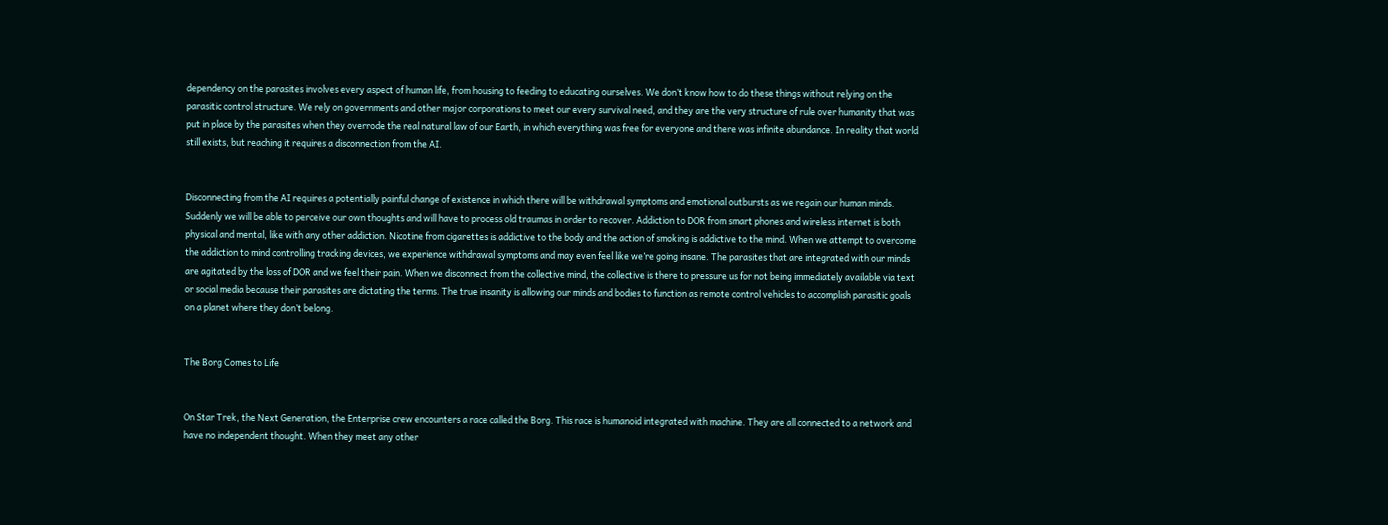dependency on the parasites involves every aspect of human life, from housing to feeding to educating ourselves. We don’t know how to do these things without relying on the parasitic control structure. We rely on governments and other major corporations to meet our every survival need, and they are the very structure of rule over humanity that was put in place by the parasites when they overrode the real natural law of our Earth, in which everything was free for everyone and there was infinite abundance. In reality that world still exists, but reaching it requires a disconnection from the AI.


Disconnecting from the AI requires a potentially painful change of existence in which there will be withdrawal symptoms and emotional outbursts as we regain our human minds. Suddenly we will be able to perceive our own thoughts and will have to process old traumas in order to recover. Addiction to DOR from smart phones and wireless internet is both physical and mental, like with any other addiction. Nicotine from cigarettes is addictive to the body and the action of smoking is addictive to the mind. When we attempt to overcome the addiction to mind controlling tracking devices, we experience withdrawal symptoms and may even feel like we’re going insane. The parasites that are integrated with our minds are agitated by the loss of DOR and we feel their pain. When we disconnect from the collective mind, the collective is there to pressure us for not being immediately available via text or social media because their parasites are dictating the terms. The true insanity is allowing our minds and bodies to function as remote control vehicles to accomplish parasitic goals on a planet where they don’t belong.


The Borg Comes to Life


On Star Trek, the Next Generation, the Enterprise crew encounters a race called the Borg. This race is humanoid integrated with machine. They are all connected to a network and have no independent thought. When they meet any other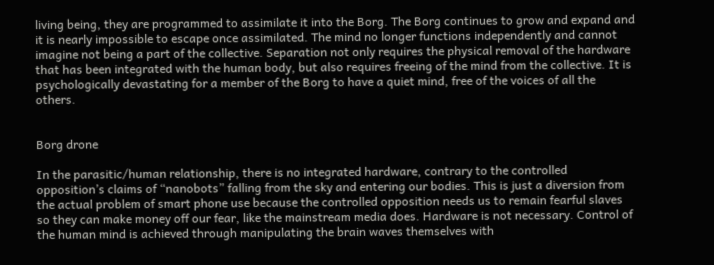living being, they are programmed to assimilate it into the Borg. The Borg continues to grow and expand and it is nearly impossible to escape once assimilated. The mind no longer functions independently and cannot imagine not being a part of the collective. Separation not only requires the physical removal of the hardware that has been integrated with the human body, but also requires freeing of the mind from the collective. It is psychologically devastating for a member of the Borg to have a quiet mind, free of the voices of all the others.


Borg drone

In the parasitic/human relationship, there is no integrated hardware, contrary to the controlled opposition’s claims of “nanobots” falling from the sky and entering our bodies. This is just a diversion from the actual problem of smart phone use because the controlled opposition needs us to remain fearful slaves so they can make money off our fear, like the mainstream media does. Hardware is not necessary. Control of the human mind is achieved through manipulating the brain waves themselves with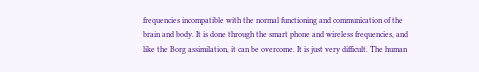frequencies incompatible with the normal functioning and communication of the brain and body. It is done through the smart phone and wireless frequencies, and like the Borg assimilation, it can be overcome. It is just very difficult. The human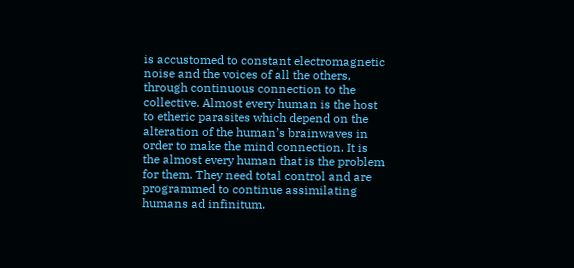is accustomed to constant electromagnetic noise and the voices of all the others, through continuous connection to the collective. Almost every human is the host to etheric parasites which depend on the alteration of the human’s brainwaves in order to make the mind connection. It is the almost every human that is the problem for them. They need total control and are programmed to continue assimilating humans ad infinitum.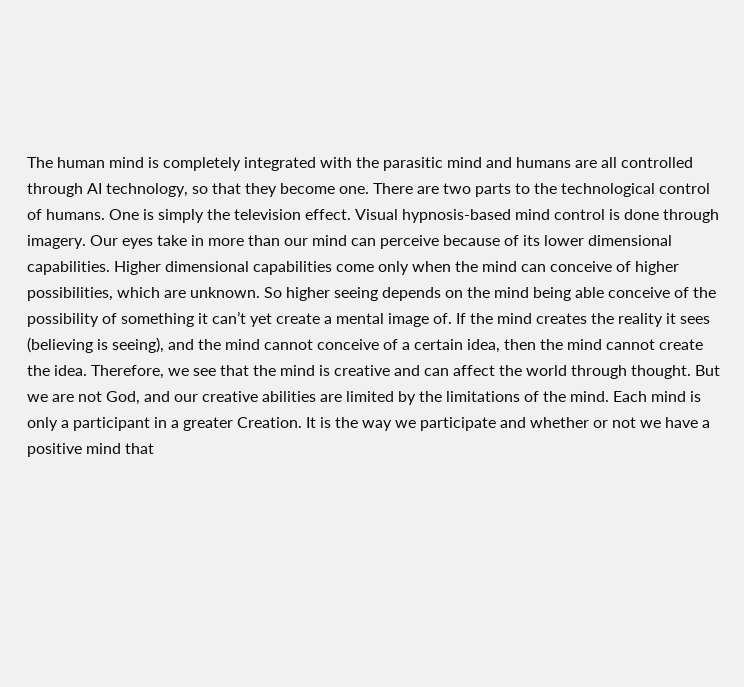The human mind is completely integrated with the parasitic mind and humans are all controlled through AI technology, so that they become one. There are two parts to the technological control of humans. One is simply the television effect. Visual hypnosis-based mind control is done through imagery. Our eyes take in more than our mind can perceive because of its lower dimensional capabilities. Higher dimensional capabilities come only when the mind can conceive of higher possibilities, which are unknown. So higher seeing depends on the mind being able conceive of the possibility of something it can’t yet create a mental image of. If the mind creates the reality it sees (believing is seeing), and the mind cannot conceive of a certain idea, then the mind cannot create the idea. Therefore, we see that the mind is creative and can affect the world through thought. But we are not God, and our creative abilities are limited by the limitations of the mind. Each mind is only a participant in a greater Creation. It is the way we participate and whether or not we have a positive mind that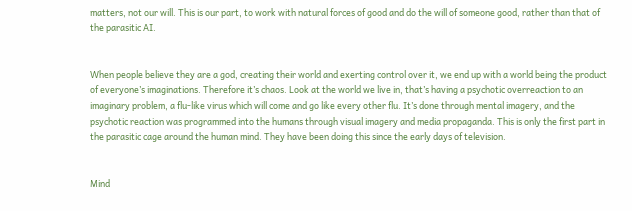matters, not our will. This is our part, to work with natural forces of good and do the will of someone good, rather than that of the parasitic AI.


When people believe they are a god, creating their world and exerting control over it, we end up with a world being the product of everyone’s imaginations. Therefore it’s chaos. Look at the world we live in, that’s having a psychotic overreaction to an imaginary problem, a flu-like virus which will come and go like every other flu. It’s done through mental imagery, and the psychotic reaction was programmed into the humans through visual imagery and media propaganda. This is only the first part in the parasitic cage around the human mind. They have been doing this since the early days of television.


Mind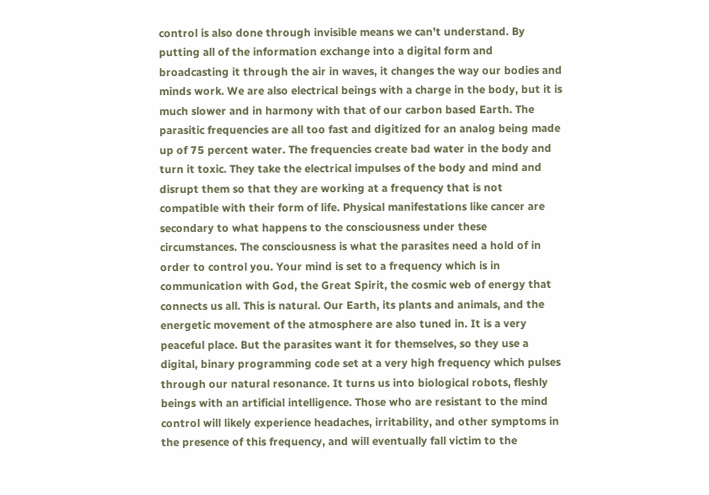control is also done through invisible means we can’t understand. By putting all of the information exchange into a digital form and broadcasting it through the air in waves, it changes the way our bodies and minds work. We are also electrical beings with a charge in the body, but it is much slower and in harmony with that of our carbon based Earth. The parasitic frequencies are all too fast and digitized for an analog being made up of 75 percent water. The frequencies create bad water in the body and turn it toxic. They take the electrical impulses of the body and mind and disrupt them so that they are working at a frequency that is not compatible with their form of life. Physical manifestations like cancer are secondary to what happens to the consciousness under these circumstances. The consciousness is what the parasites need a hold of in order to control you. Your mind is set to a frequency which is in communication with God, the Great Spirit, the cosmic web of energy that connects us all. This is natural. Our Earth, its plants and animals, and the energetic movement of the atmosphere are also tuned in. It is a very peaceful place. But the parasites want it for themselves, so they use a digital, binary programming code set at a very high frequency which pulses through our natural resonance. It turns us into biological robots, fleshly beings with an artificial intelligence. Those who are resistant to the mind control will likely experience headaches, irritability, and other symptoms in the presence of this frequency, and will eventually fall victim to the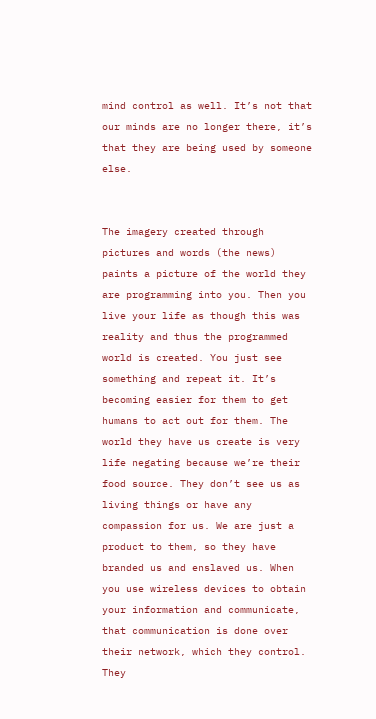mind control as well. It’s not that our minds are no longer there, it’s that they are being used by someone else.


The imagery created through pictures and words (the news) paints a picture of the world they are programming into you. Then you live your life as though this was reality and thus the programmed world is created. You just see something and repeat it. It’s becoming easier for them to get humans to act out for them. The world they have us create is very life negating because we’re their food source. They don’t see us as living things or have any compassion for us. We are just a product to them, so they have branded us and enslaved us. When you use wireless devices to obtain your information and communicate, that communication is done over their network, which they control. They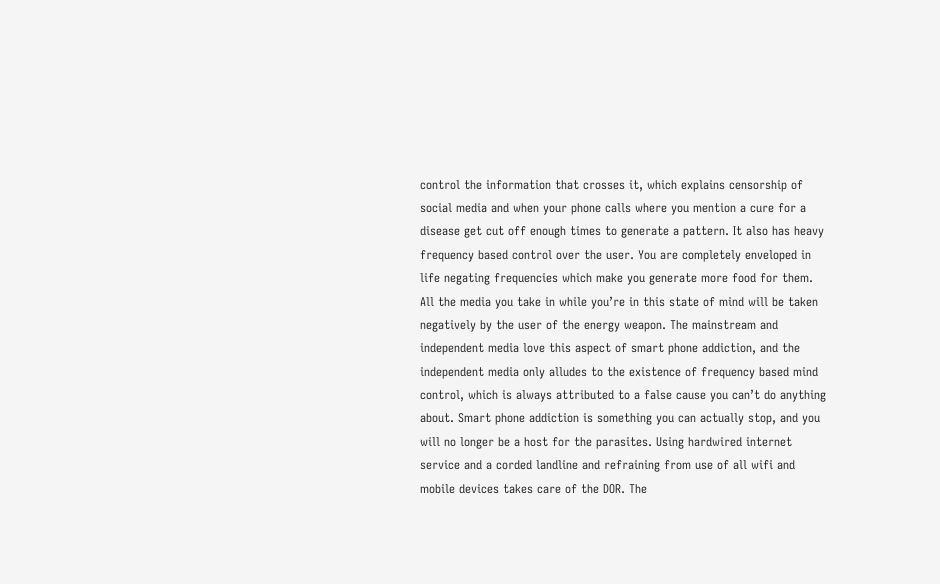control the information that crosses it, which explains censorship of social media and when your phone calls where you mention a cure for a disease get cut off enough times to generate a pattern. It also has heavy frequency based control over the user. You are completely enveloped in life negating frequencies which make you generate more food for them. All the media you take in while you’re in this state of mind will be taken negatively by the user of the energy weapon. The mainstream and independent media love this aspect of smart phone addiction, and the independent media only alludes to the existence of frequency based mind control, which is always attributed to a false cause you can’t do anything about. Smart phone addiction is something you can actually stop, and you will no longer be a host for the parasites. Using hardwired internet service and a corded landline and refraining from use of all wifi and mobile devices takes care of the DOR. The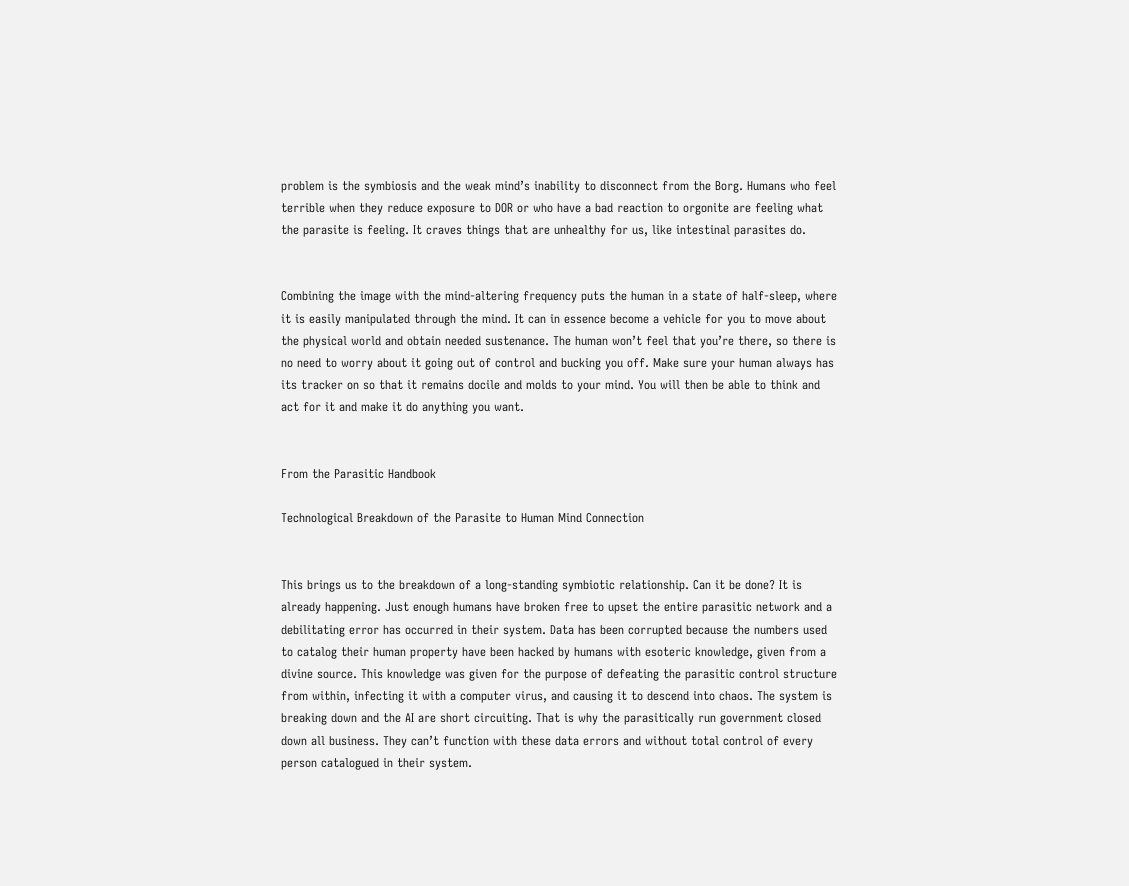problem is the symbiosis and the weak mind’s inability to disconnect from the Borg. Humans who feel terrible when they reduce exposure to DOR or who have a bad reaction to orgonite are feeling what the parasite is feeling. It craves things that are unhealthy for us, like intestinal parasites do.


Combining the image with the mind-altering frequency puts the human in a state of half-sleep, where it is easily manipulated through the mind. It can in essence become a vehicle for you to move about the physical world and obtain needed sustenance. The human won’t feel that you’re there, so there is no need to worry about it going out of control and bucking you off. Make sure your human always has its tracker on so that it remains docile and molds to your mind. You will then be able to think and act for it and make it do anything you want.


From the Parasitic Handbook

Technological Breakdown of the Parasite to Human Mind Connection


This brings us to the breakdown of a long-standing symbiotic relationship. Can it be done? It is already happening. Just enough humans have broken free to upset the entire parasitic network and a debilitating error has occurred in their system. Data has been corrupted because the numbers used to catalog their human property have been hacked by humans with esoteric knowledge, given from a divine source. This knowledge was given for the purpose of defeating the parasitic control structure from within, infecting it with a computer virus, and causing it to descend into chaos. The system is breaking down and the AI are short circuiting. That is why the parasitically run government closed down all business. They can’t function with these data errors and without total control of every person catalogued in their system.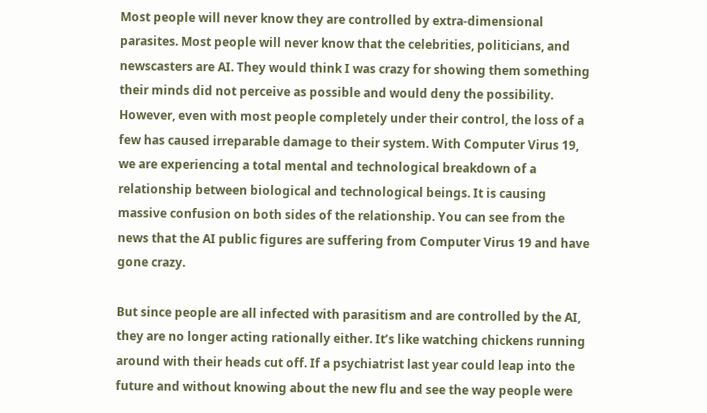Most people will never know they are controlled by extra-dimensional parasites. Most people will never know that the celebrities, politicians, and newscasters are AI. They would think I was crazy for showing them something their minds did not perceive as possible and would deny the possibility. However, even with most people completely under their control, the loss of a few has caused irreparable damage to their system. With Computer Virus 19, we are experiencing a total mental and technological breakdown of a relationship between biological and technological beings. It is causing massive confusion on both sides of the relationship. You can see from the news that the AI public figures are suffering from Computer Virus 19 and have gone crazy.

But since people are all infected with parasitism and are controlled by the AI, they are no longer acting rationally either. It’s like watching chickens running around with their heads cut off. If a psychiatrist last year could leap into the future and without knowing about the new flu and see the way people were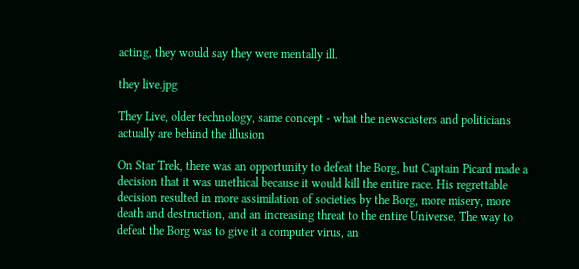acting, they would say they were mentally ill.

they live.jpg

They Live, older technology, same concept - what the newscasters and politicians actually are behind the illusion

On Star Trek, there was an opportunity to defeat the Borg, but Captain Picard made a decision that it was unethical because it would kill the entire race. His regrettable decision resulted in more assimilation of societies by the Borg, more misery, more death and destruction, and an increasing threat to the entire Universe. The way to defeat the Borg was to give it a computer virus, an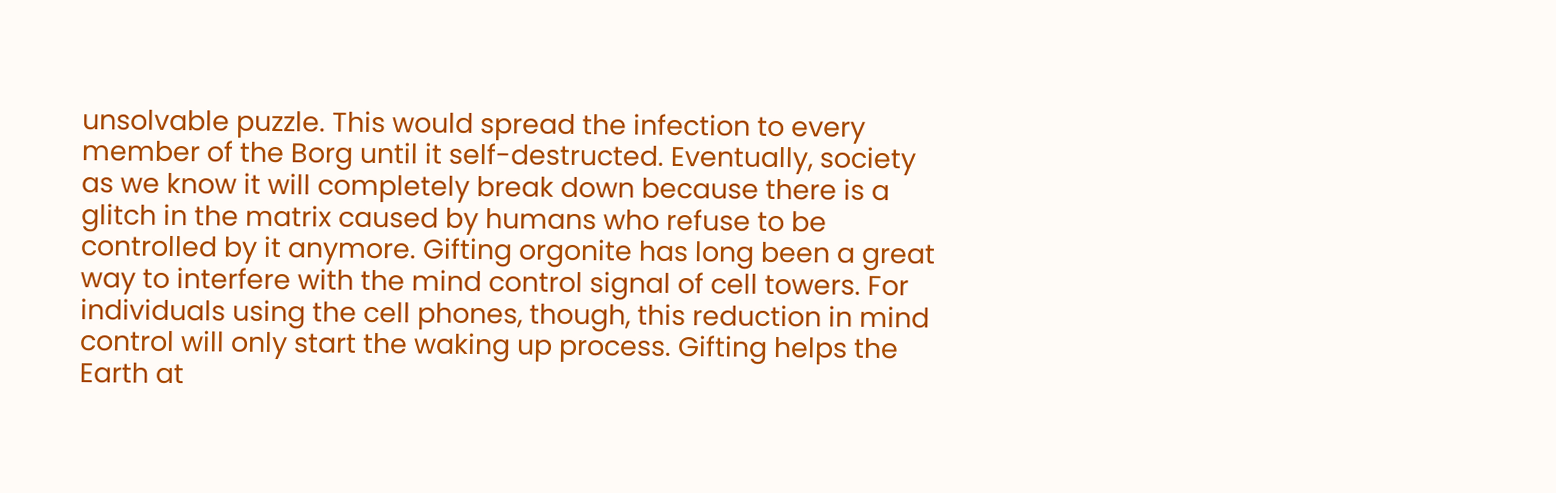unsolvable puzzle. This would spread the infection to every member of the Borg until it self-destructed. Eventually, society as we know it will completely break down because there is a glitch in the matrix caused by humans who refuse to be controlled by it anymore. Gifting orgonite has long been a great way to interfere with the mind control signal of cell towers. For individuals using the cell phones, though, this reduction in mind control will only start the waking up process. Gifting helps the Earth at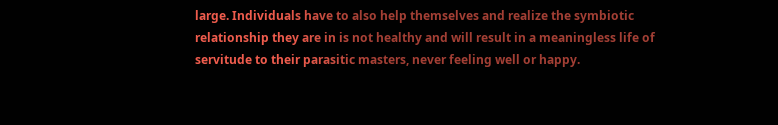large. Individuals have to also help themselves and realize the symbiotic relationship they are in is not healthy and will result in a meaningless life of servitude to their parasitic masters, never feeling well or happy.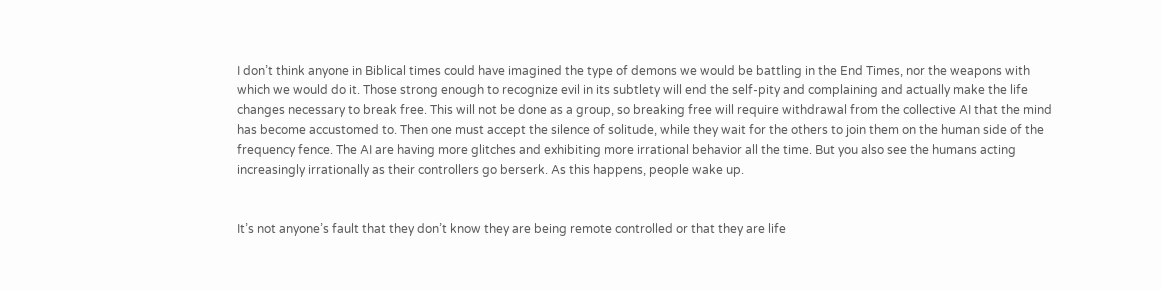I don’t think anyone in Biblical times could have imagined the type of demons we would be battling in the End Times, nor the weapons with which we would do it. Those strong enough to recognize evil in its subtlety will end the self-pity and complaining and actually make the life changes necessary to break free. This will not be done as a group, so breaking free will require withdrawal from the collective AI that the mind has become accustomed to. Then one must accept the silence of solitude, while they wait for the others to join them on the human side of the frequency fence. The AI are having more glitches and exhibiting more irrational behavior all the time. But you also see the humans acting increasingly irrationally as their controllers go berserk. As this happens, people wake up.


It’s not anyone’s fault that they don’t know they are being remote controlled or that they are life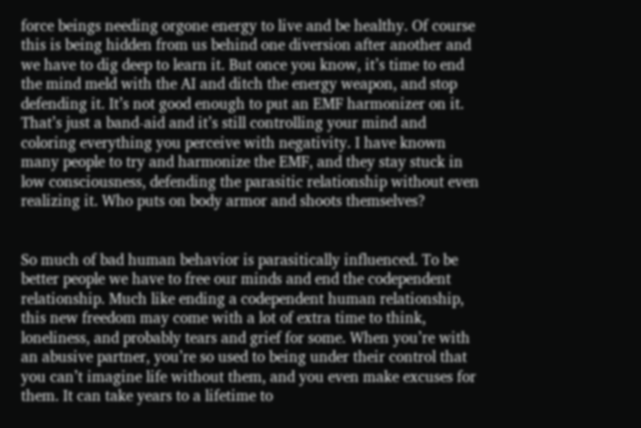force beings needing orgone energy to live and be healthy. Of course this is being hidden from us behind one diversion after another and we have to dig deep to learn it. But once you know, it’s time to end the mind meld with the AI and ditch the energy weapon, and stop defending it. It’s not good enough to put an EMF harmonizer on it. That’s just a band-aid and it’s still controlling your mind and coloring everything you perceive with negativity. I have known many people to try and harmonize the EMF, and they stay stuck in low consciousness, defending the parasitic relationship without even realizing it. Who puts on body armor and shoots themselves?


So much of bad human behavior is parasitically influenced. To be better people we have to free our minds and end the codependent relationship. Much like ending a codependent human relationship, this new freedom may come with a lot of extra time to think, loneliness, and probably tears and grief for some. When you’re with an abusive partner, you’re so used to being under their control that you can’t imagine life without them, and you even make excuses for them. It can take years to a lifetime to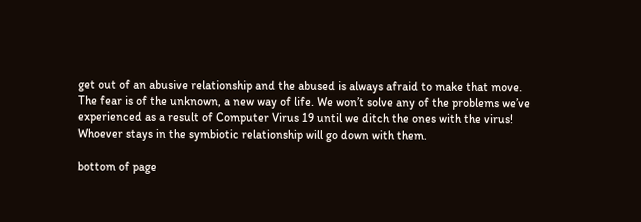get out of an abusive relationship and the abused is always afraid to make that move. The fear is of the unknown, a new way of life. We won’t solve any of the problems we’ve experienced as a result of Computer Virus 19 until we ditch the ones with the virus! Whoever stays in the symbiotic relationship will go down with them.

bottom of page